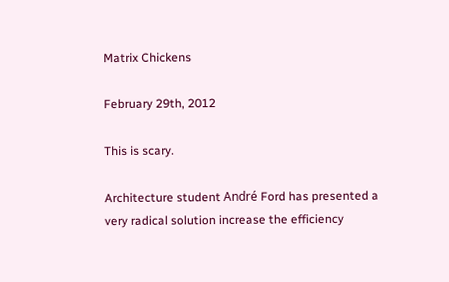Matrix Chickens

February 29th, 2012

This is scary.

Architecture student André Ford has presented a very radical solution increase the efficiency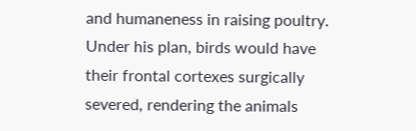and humaneness in raising poultry. Under his plan, birds would have their frontal cortexes surgically severed, rendering the animals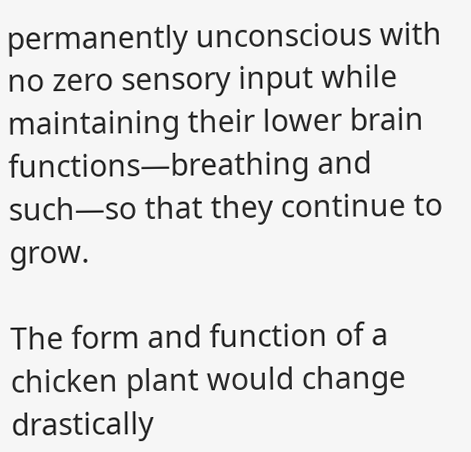permanently unconscious with no zero sensory input while maintaining their lower brain functions—breathing and such—so that they continue to grow.

The form and function of a chicken plant would change drastically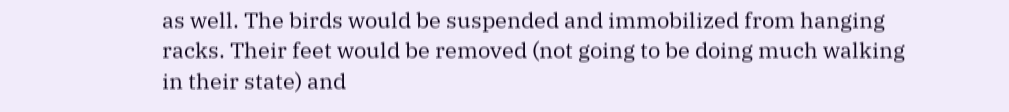as well. The birds would be suspended and immobilized from hanging racks. Their feet would be removed (not going to be doing much walking in their state) and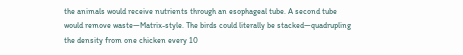the animals would receive nutrients through an esophageal tube. A second tube would remove waste—Matrix-style. The birds could literally be stacked—quadrupling the density from one chicken every 10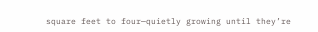square feet to four—quietly growing until they’re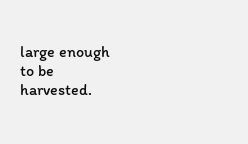large enough to be harvested.